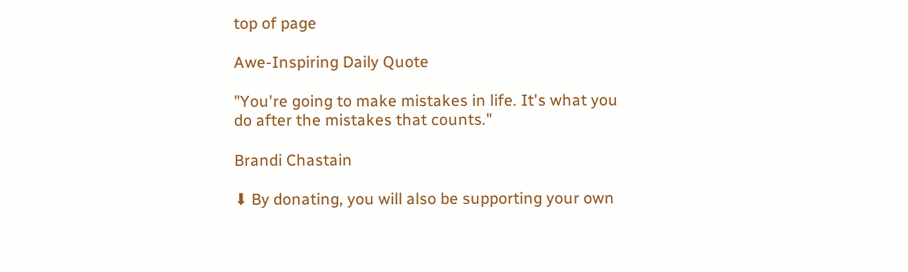top of page

Awe-Inspiring Daily Quote

"You're going to make mistakes in life. It's what you do after the mistakes that counts."

Brandi Chastain

⬇ By donating, you will also be supporting your own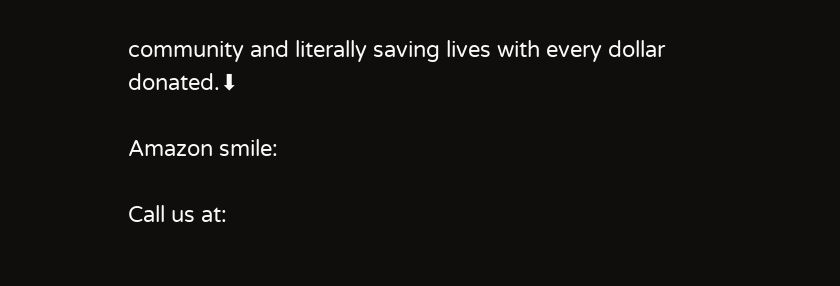community and literally saving lives with every dollar donated.⬇

Amazon smile:

Call us at: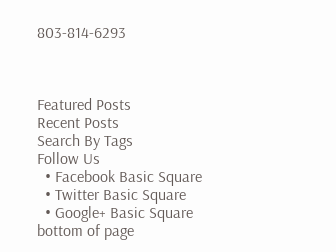803-814-6293



Featured Posts
Recent Posts
Search By Tags
Follow Us
  • Facebook Basic Square
  • Twitter Basic Square
  • Google+ Basic Square
bottom of page